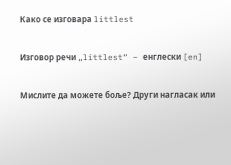Како се изговара littlest

Изговор речи „littlest“ – енглески [en]

Мислите да можете боље? Други нагласак или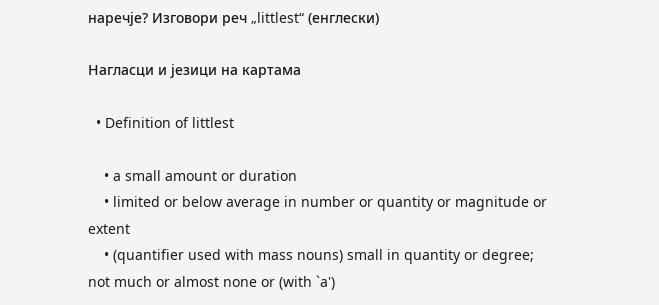наречје? Изговори реч „littlest“ (енглески)

Нагласци и језици на картама

  • Definition of littlest

    • a small amount or duration
    • limited or below average in number or quantity or magnitude or extent
    • (quantifier used with mass nouns) small in quantity or degree; not much or almost none or (with `a')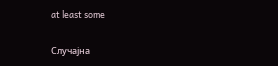at least some

Случајна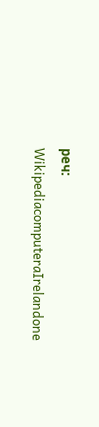реч: WikipediacomputeraIrelandone